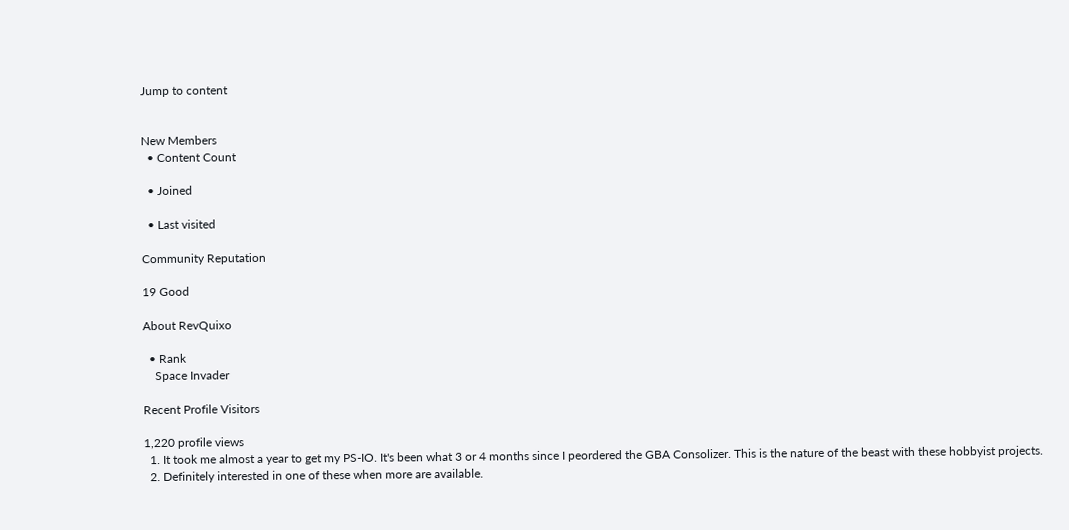Jump to content


New Members
  • Content Count

  • Joined

  • Last visited

Community Reputation

19 Good

About RevQuixo

  • Rank
    Space Invader

Recent Profile Visitors

1,220 profile views
  1. It took me almost a year to get my PS-IO. It's been what 3 or 4 months since I peordered the GBA Consolizer. This is the nature of the beast with these hobbyist projects.
  2. Definitely interested in one of these when more are available.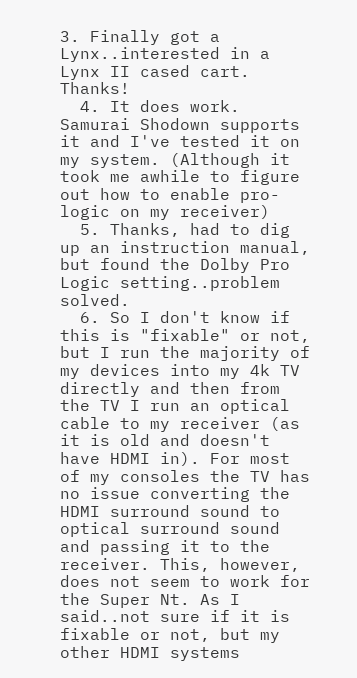3. Finally got a Lynx..interested in a Lynx II cased cart. Thanks!
  4. It does work. Samurai Shodown supports it and I've tested it on my system. (Although it took me awhile to figure out how to enable pro-logic on my receiver)
  5. Thanks, had to dig up an instruction manual, but found the Dolby Pro Logic setting..problem solved.
  6. So I don't know if this is "fixable" or not, but I run the majority of my devices into my 4k TV directly and then from the TV I run an optical cable to my receiver (as it is old and doesn't have HDMI in). For most of my consoles the TV has no issue converting the HDMI surround sound to optical surround sound and passing it to the receiver. This, however, does not seem to work for the Super Nt. As I said..not sure if it is fixable or not, but my other HDMI systems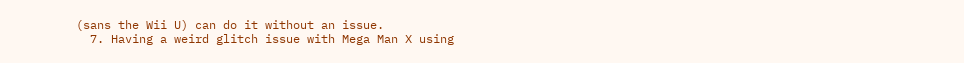(sans the Wii U) can do it without an issue.
  7. Having a weird glitch issue with Mega Man X using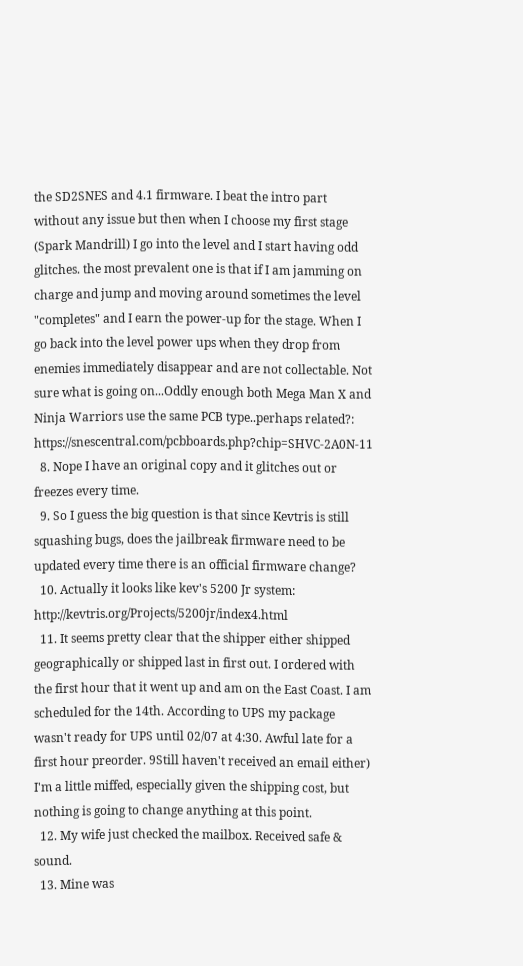the SD2SNES and 4.1 firmware. I beat the intro part without any issue but then when I choose my first stage (Spark Mandrill) I go into the level and I start having odd glitches. the most prevalent one is that if I am jamming on charge and jump and moving around sometimes the level "completes" and I earn the power-up for the stage. When I go back into the level power ups when they drop from enemies immediately disappear and are not collectable. Not sure what is going on...Oddly enough both Mega Man X and Ninja Warriors use the same PCB type..perhaps related?: https://snescentral.com/pcbboards.php?chip=SHVC-2A0N-11
  8. Nope I have an original copy and it glitches out or freezes every time.
  9. So I guess the big question is that since Kevtris is still squashing bugs, does the jailbreak firmware need to be updated every time there is an official firmware change?
  10. Actually it looks like kev's 5200 Jr system: http://kevtris.org/Projects/5200jr/index4.html
  11. It seems pretty clear that the shipper either shipped geographically or shipped last in first out. I ordered with the first hour that it went up and am on the East Coast. I am scheduled for the 14th. According to UPS my package wasn't ready for UPS until 02/07 at 4:30. Awful late for a first hour preorder. 9Still haven't received an email either) I'm a little miffed, especially given the shipping cost, but nothing is going to change anything at this point.
  12. My wife just checked the mailbox. Received safe & sound.
  13. Mine was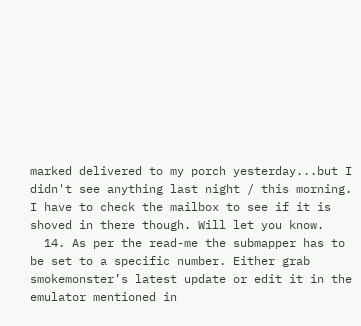marked delivered to my porch yesterday...but I didn't see anything last night / this morning. I have to check the mailbox to see if it is shoved in there though. Will let you know.
  14. As per the read-me the submapper has to be set to a specific number. Either grab smokemonster’s latest update or edit it in the emulator mentioned in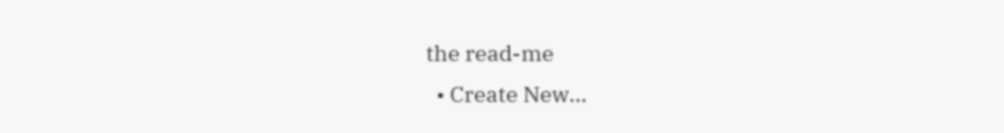the read-me
  • Create New...